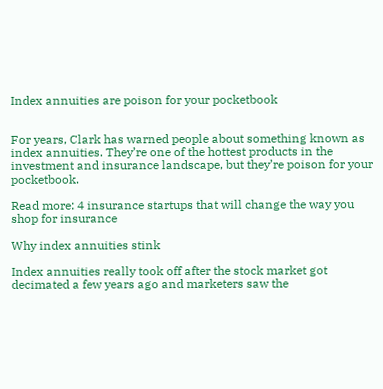Index annuities are poison for your pocketbook


For years, Clark has warned people about something known as index annuities. They’re one of the hottest products in the investment and insurance landscape, but they’re poison for your pocketbook.

Read more: 4 insurance startups that will change the way you shop for insurance

Why index annuities stink

Index annuities really took off after the stock market got decimated a few years ago and marketers saw the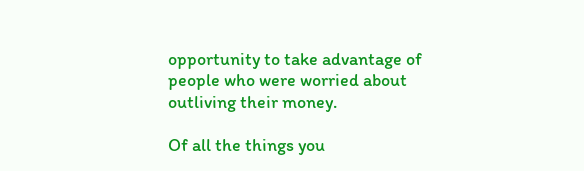opportunity to take advantage of people who were worried about outliving their money.

Of all the things you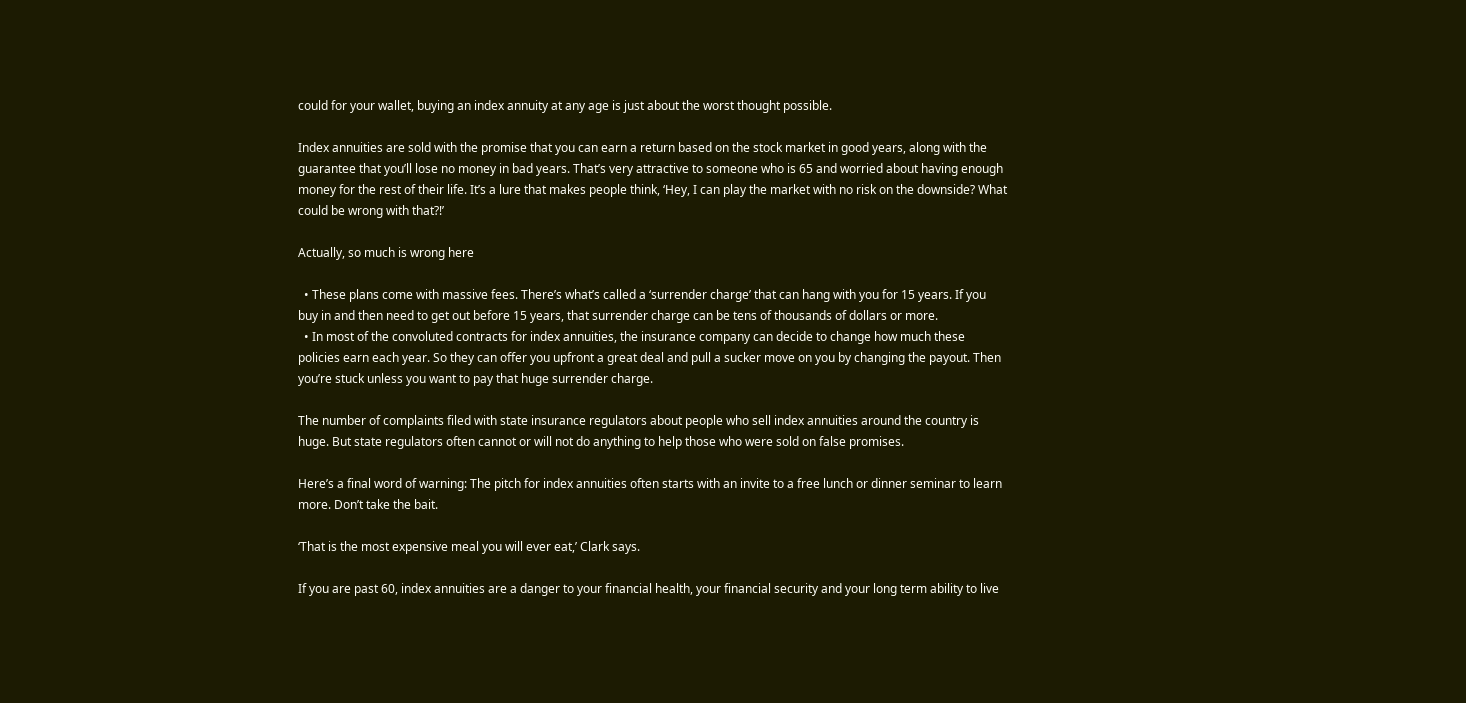could for your wallet, buying an index annuity at any age is just about the worst thought possible.

Index annuities are sold with the promise that you can earn a return based on the stock market in good years, along with the guarantee that you’ll lose no money in bad years. That’s very attractive to someone who is 65 and worried about having enough money for the rest of their life. It’s a lure that makes people think, ‘Hey, I can play the market with no risk on the downside? What could be wrong with that?!’

Actually, so much is wrong here

  • These plans come with massive fees. There’s what’s called a ‘surrender charge’ that can hang with you for 15 years. If you buy in and then need to get out before 15 years, that surrender charge can be tens of thousands of dollars or more.
  • In most of the convoluted contracts for index annuities, the insurance company can decide to change how much these policies earn each year. So they can offer you upfront a great deal and pull a sucker move on you by changing the payout. Then you’re stuck unless you want to pay that huge surrender charge.

The number of complaints filed with state insurance regulators about people who sell index annuities around the country is huge. But state regulators often cannot or will not do anything to help those who were sold on false promises.

Here’s a final word of warning: The pitch for index annuities often starts with an invite to a free lunch or dinner seminar to learn more. Don’t take the bait.

‘That is the most expensive meal you will ever eat,’ Clark says.

If you are past 60, index annuities are a danger to your financial health, your financial security and your long term ability to live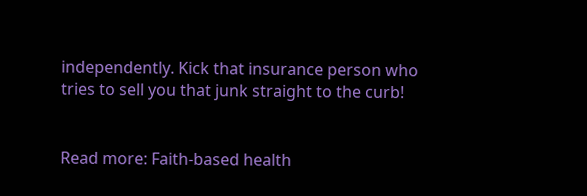independently. Kick that insurance person who tries to sell you that junk straight to the curb!


Read more: Faith-based health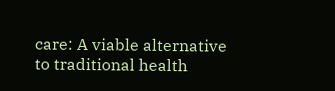care: A viable alternative to traditional health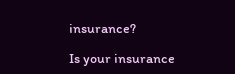insurance?

Is your insurance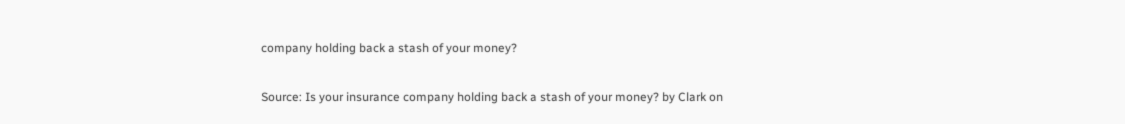company holding back a stash of your money?

Source: Is your insurance company holding back a stash of your money? by Clark on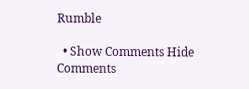Rumble

  • Show Comments Hide Comments